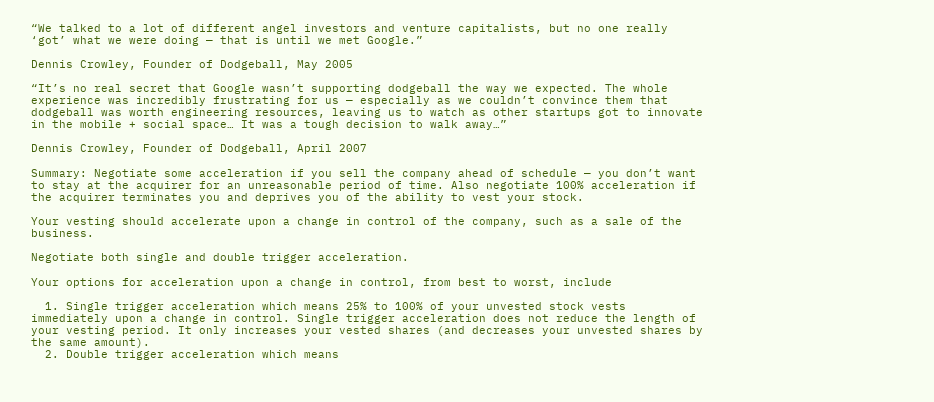“We talked to a lot of different angel investors and venture capitalists, but no one really ‘got’ what we were doing — that is until we met Google.”

Dennis Crowley, Founder of Dodgeball, May 2005

“It’s no real secret that Google wasn’t supporting dodgeball the way we expected. The whole experience was incredibly frustrating for us — especially as we couldn’t convince them that dodgeball was worth engineering resources, leaving us to watch as other startups got to innovate in the mobile + social space… It was a tough decision to walk away…”

Dennis Crowley, Founder of Dodgeball, April 2007

Summary: Negotiate some acceleration if you sell the company ahead of schedule — you don’t want to stay at the acquirer for an unreasonable period of time. Also negotiate 100% acceleration if the acquirer terminates you and deprives you of the ability to vest your stock.

Your vesting should accelerate upon a change in control of the company, such as a sale of the business.

Negotiate both single and double trigger acceleration.

Your options for acceleration upon a change in control, from best to worst, include

  1. Single trigger acceleration which means 25% to 100% of your unvested stock vests immediately upon a change in control. Single trigger acceleration does not reduce the length of your vesting period. It only increases your vested shares (and decreases your unvested shares by the same amount).
  2. Double trigger acceleration which means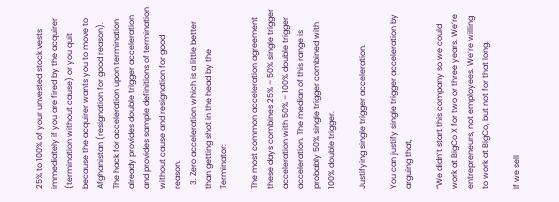25% to 100% of your unvested stock vests immediately if you are fired by the acquirer (termination without cause) or you quit because the acquirer wants you to move to Afghanistan (resignation for good reason). The hack for acceleration upon termination already provides double trigger acceleration and provides sample definitions of termination without cause and resignation for good reason.
  3. Zero acceleration which is a little better than getting shot in the head by the Terminator:

The most common acceleration agreement these days combines 25% – 50% single trigger acceleration with 50% – 100% double trigger acceleration. The median of this range is probably 50% single trigger combined with 100% double trigger.

Justifying single trigger acceleration.

You can justify single trigger acceleration by arguing that,

“We didn’t start this company so we could work at BigCo X for two or three years. We’re entrepreneurs, not employees. We’re willing to work at BigCo, but not for that long.

If we sell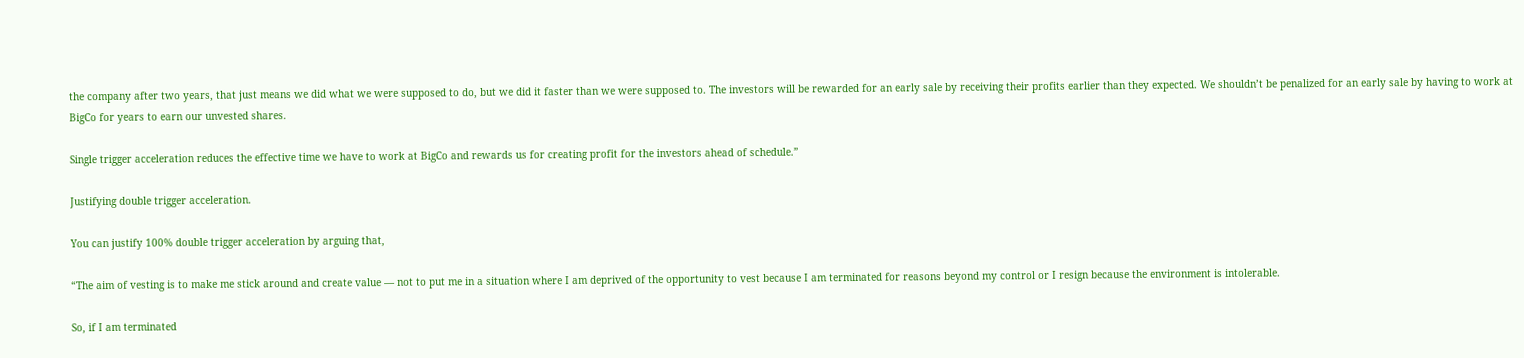the company after two years, that just means we did what we were supposed to do, but we did it faster than we were supposed to. The investors will be rewarded for an early sale by receiving their profits earlier than they expected. We shouldn’t be penalized for an early sale by having to work at BigCo for years to earn our unvested shares.

Single trigger acceleration reduces the effective time we have to work at BigCo and rewards us for creating profit for the investors ahead of schedule.”

Justifying double trigger acceleration.

You can justify 100% double trigger acceleration by arguing that,

“The aim of vesting is to make me stick around and create value — not to put me in a situation where I am deprived of the opportunity to vest because I am terminated for reasons beyond my control or I resign because the environment is intolerable.

So, if I am terminated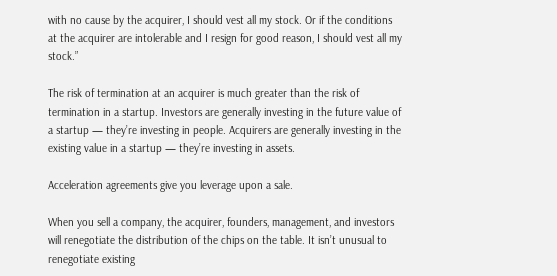with no cause by the acquirer, I should vest all my stock. Or if the conditions at the acquirer are intolerable and I resign for good reason, I should vest all my stock.”

The risk of termination at an acquirer is much greater than the risk of termination in a startup. Investors are generally investing in the future value of a startup — they’re investing in people. Acquirers are generally investing in the existing value in a startup — they’re investing in assets.

Acceleration agreements give you leverage upon a sale.

When you sell a company, the acquirer, founders, management, and investors will renegotiate the distribution of the chips on the table. It isn’t unusual to renegotiate existing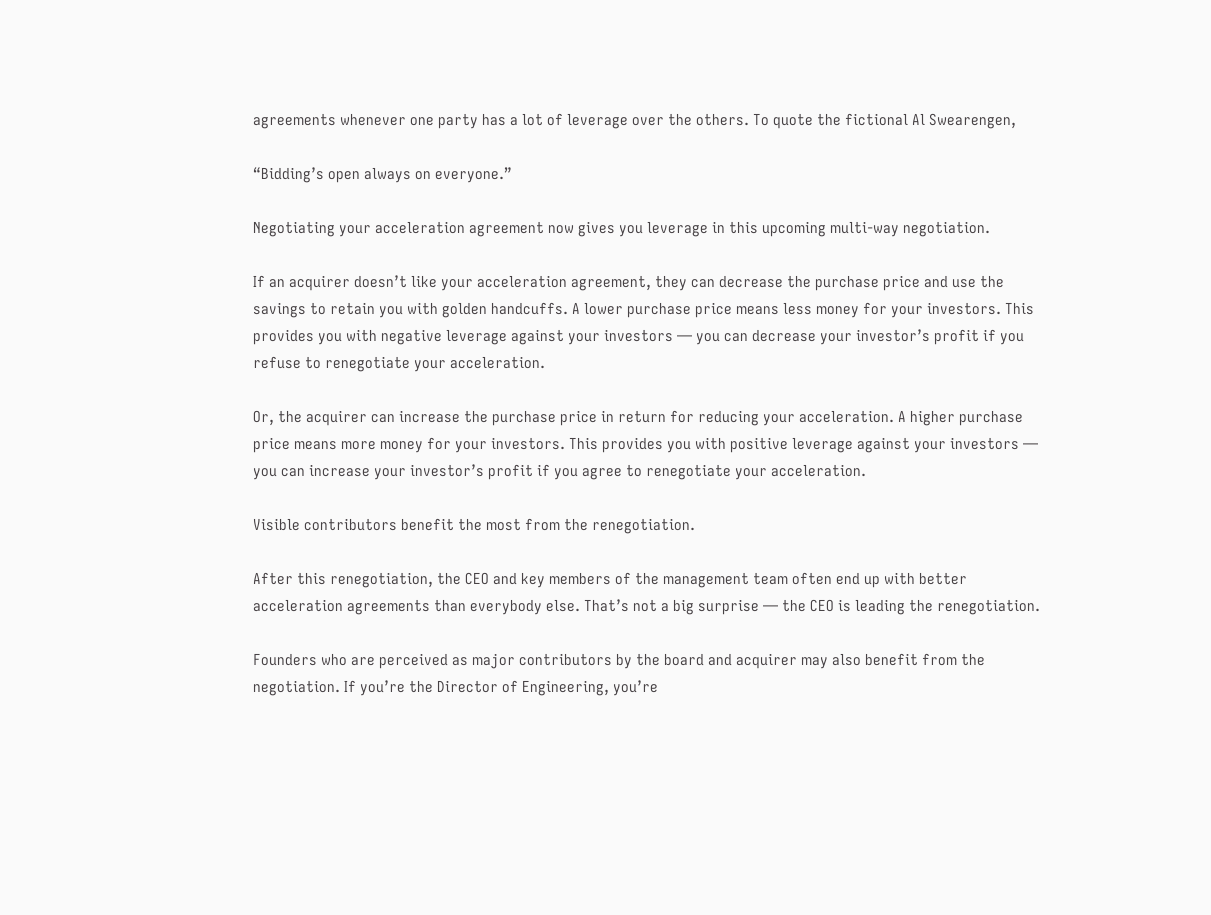agreements whenever one party has a lot of leverage over the others. To quote the fictional Al Swearengen,

“Bidding’s open always on everyone.”

Negotiating your acceleration agreement now gives you leverage in this upcoming multi-way negotiation.

If an acquirer doesn’t like your acceleration agreement, they can decrease the purchase price and use the savings to retain you with golden handcuffs. A lower purchase price means less money for your investors. This provides you with negative leverage against your investors — you can decrease your investor’s profit if you refuse to renegotiate your acceleration.

Or, the acquirer can increase the purchase price in return for reducing your acceleration. A higher purchase price means more money for your investors. This provides you with positive leverage against your investors — you can increase your investor’s profit if you agree to renegotiate your acceleration.

Visible contributors benefit the most from the renegotiation.

After this renegotiation, the CEO and key members of the management team often end up with better acceleration agreements than everybody else. That’s not a big surprise — the CEO is leading the renegotiation.

Founders who are perceived as major contributors by the board and acquirer may also benefit from the negotiation. If you’re the Director of Engineering, you’re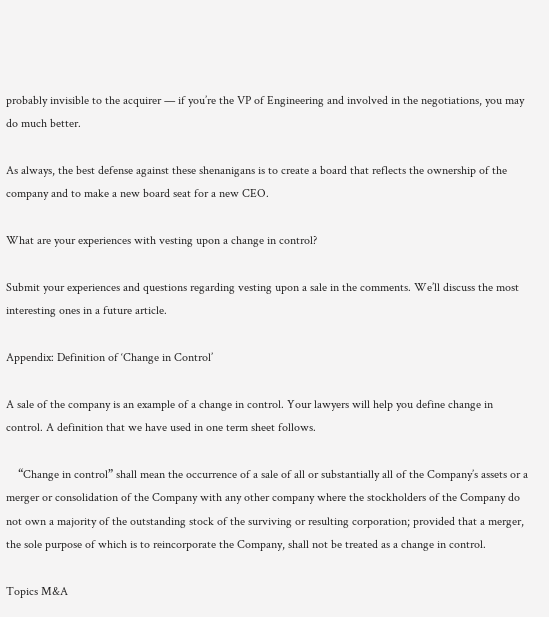probably invisible to the acquirer — if you’re the VP of Engineering and involved in the negotiations, you may do much better.

As always, the best defense against these shenanigans is to create a board that reflects the ownership of the company and to make a new board seat for a new CEO.

What are your experiences with vesting upon a change in control?

Submit your experiences and questions regarding vesting upon a sale in the comments. We’ll discuss the most interesting ones in a future article.

Appendix: Definition of ‘Change in Control’

A sale of the company is an example of a change in control. Your lawyers will help you define change in control. A definition that we have used in one term sheet follows.

    “Change in control” shall mean the occurrence of a sale of all or substantially all of the Company’s assets or a merger or consolidation of the Company with any other company where the stockholders of the Company do not own a majority of the outstanding stock of the surviving or resulting corporation; provided that a merger, the sole purpose of which is to reincorporate the Company, shall not be treated as a change in control.

Topics M&A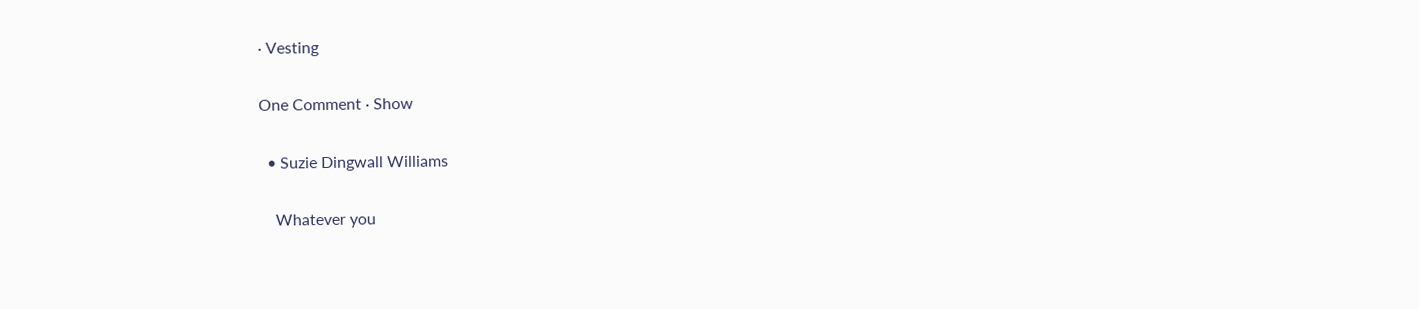· Vesting

One Comment · Show

  • Suzie Dingwall Williams

    Whatever you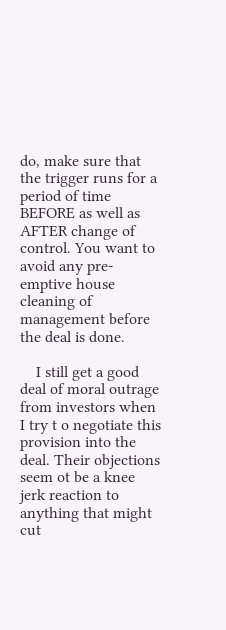do, make sure that the trigger runs for a period of time BEFORE as well as AFTER change of control. You want to avoid any pre-emptive house cleaning of management before the deal is done.

    I still get a good deal of moral outrage from investors when I try t o negotiate this provision into the deal. Their objections seem ot be a knee jerk reaction to anything that might cut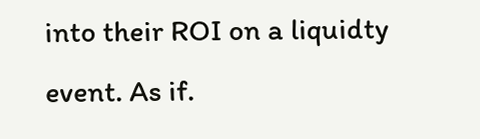into their ROI on a liquidty event. As if.